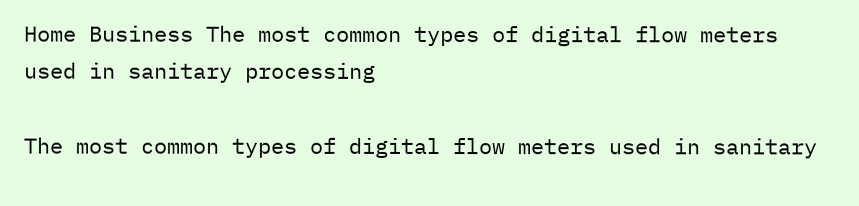Home Business The most common types of digital flow meters used in sanitary processing

The most common types of digital flow meters used in sanitary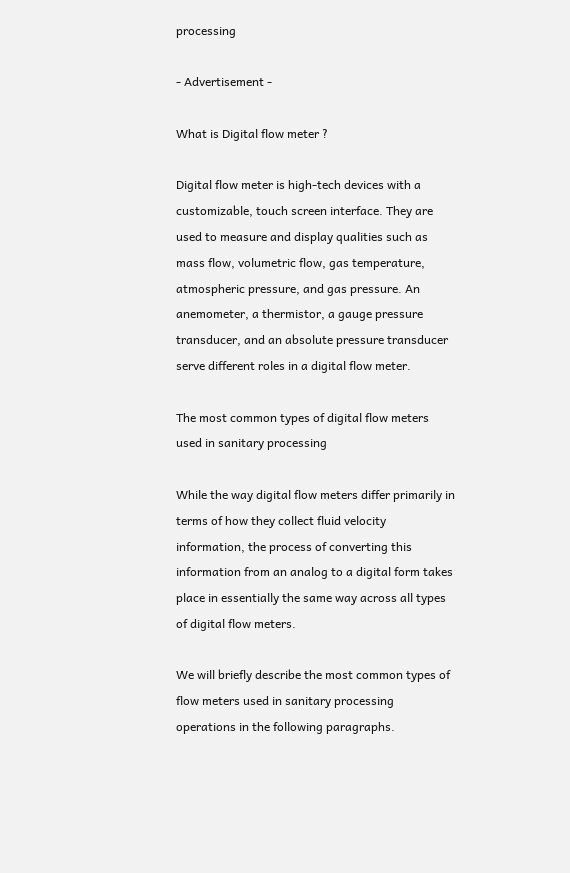processing

- Advertisement -

What is Digital flow meter ?

Digital flow meter is high-tech devices with a customizable, touch screen interface. They are used to measure and display qualities such as mass flow, volumetric flow, gas temperature, atmospheric pressure, and gas pressure. An anemometer, a thermistor, a gauge pressure transducer, and an absolute pressure transducer serve different roles in a digital flow meter.

The most common types of digital flow meters used in sanitary processing

While the way digital flow meters differ primarily in terms of how they collect fluid velocity information, the process of converting this information from an analog to a digital form takes place in essentially the same way across all types of digital flow meters.

We will briefly describe the most common types of flow meters used in sanitary processing operations in the following paragraphs.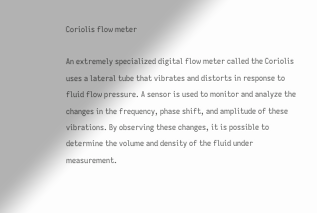Coriolis flow meter

An extremely specialized digital flow meter called the Coriolis uses a lateral tube that vibrates and distorts in response to fluid flow pressure. A sensor is used to monitor and analyze the changes in the frequency, phase shift, and amplitude of these vibrations. By observing these changes, it is possible to determine the volume and density of the fluid under measurement.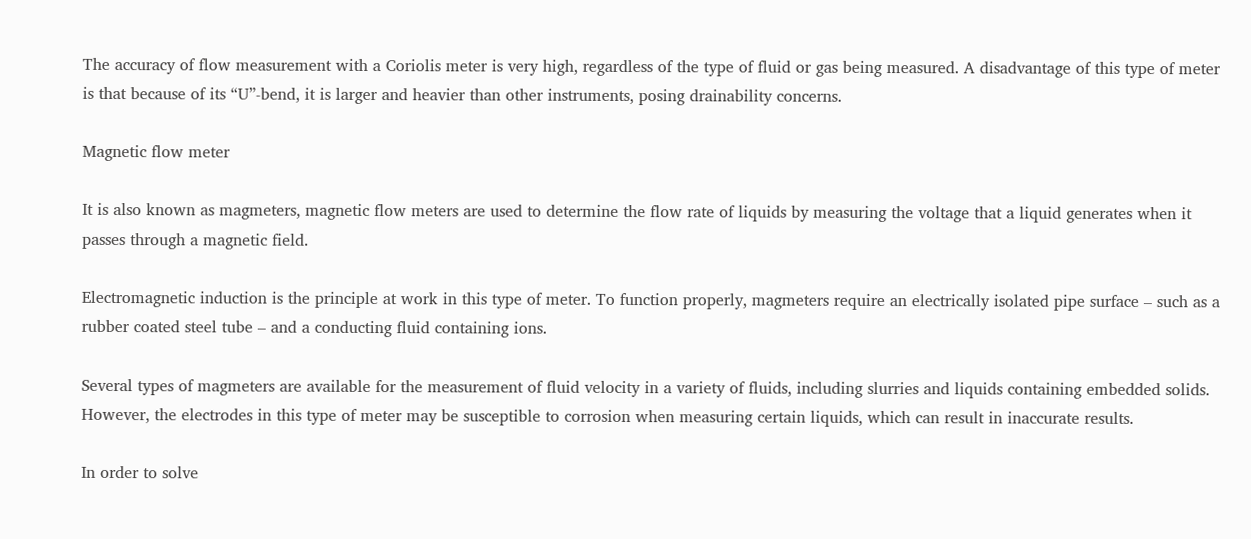The accuracy of flow measurement with a Coriolis meter is very high, regardless of the type of fluid or gas being measured. A disadvantage of this type of meter is that because of its “U”-bend, it is larger and heavier than other instruments, posing drainability concerns.

Magnetic flow meter

It is also known as magmeters, magnetic flow meters are used to determine the flow rate of liquids by measuring the voltage that a liquid generates when it passes through a magnetic field.

Electromagnetic induction is the principle at work in this type of meter. To function properly, magmeters require an electrically isolated pipe surface – such as a rubber coated steel tube – and a conducting fluid containing ions.

Several types of magmeters are available for the measurement of fluid velocity in a variety of fluids, including slurries and liquids containing embedded solids. However, the electrodes in this type of meter may be susceptible to corrosion when measuring certain liquids, which can result in inaccurate results.

In order to solve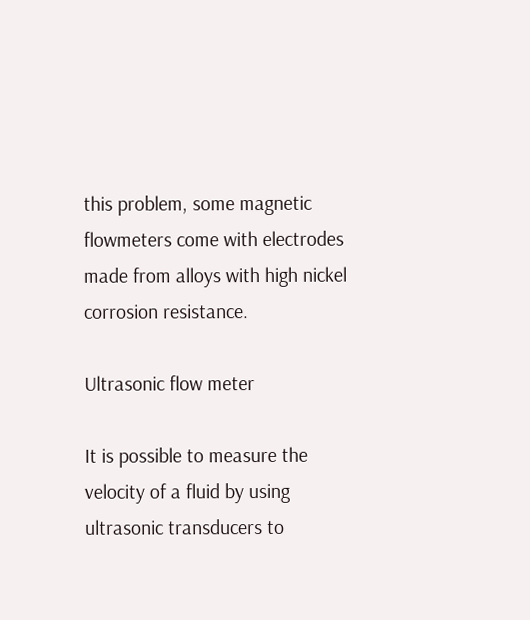this problem, some magnetic flowmeters come with electrodes made from alloys with high nickel corrosion resistance.

Ultrasonic flow meter

It is possible to measure the velocity of a fluid by using ultrasonic transducers to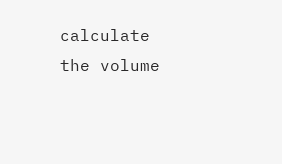calculate the volume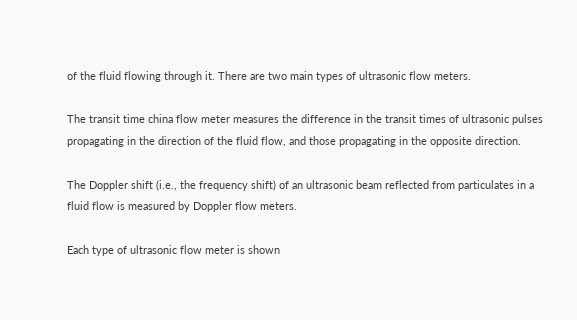of the fluid flowing through it. There are two main types of ultrasonic flow meters.

The transit time china flow meter measures the difference in the transit times of ultrasonic pulses propagating in the direction of the fluid flow, and those propagating in the opposite direction.

The Doppler shift (i.e., the frequency shift) of an ultrasonic beam reflected from particulates in a fluid flow is measured by Doppler flow meters.

Each type of ultrasonic flow meter is shown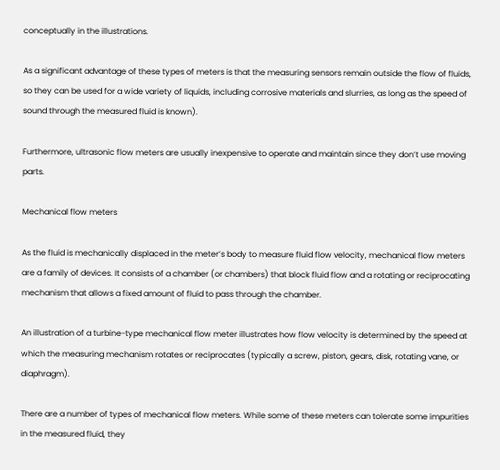conceptually in the illustrations.

As a significant advantage of these types of meters is that the measuring sensors remain outside the flow of fluids, so they can be used for a wide variety of liquids, including corrosive materials and slurries, as long as the speed of sound through the measured fluid is known).

Furthermore, ultrasonic flow meters are usually inexpensive to operate and maintain since they don’t use moving parts.

Mechanical flow meters

As the fluid is mechanically displaced in the meter’s body to measure fluid flow velocity, mechanical flow meters are a family of devices. It consists of a chamber (or chambers) that block fluid flow and a rotating or reciprocating mechanism that allows a fixed amount of fluid to pass through the chamber.

An illustration of a turbine-type mechanical flow meter illustrates how flow velocity is determined by the speed at which the measuring mechanism rotates or reciprocates (typically a screw, piston, gears, disk, rotating vane, or diaphragm).

There are a number of types of mechanical flow meters. While some of these meters can tolerate some impurities in the measured fluid, they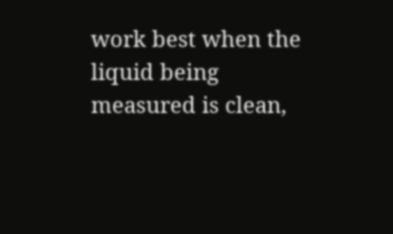work best when the liquid being measured is clean,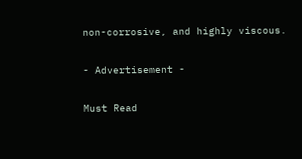non-corrosive, and highly viscous.

- Advertisement -

Must Read